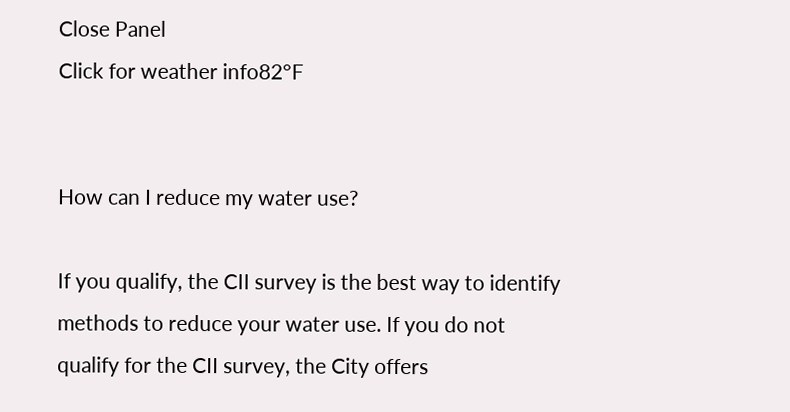Close Panel
Click for weather info82°F


How can I reduce my water use?

If you qualify, the CII survey is the best way to identify methods to reduce your water use. If you do not qualify for the CII survey, the City offers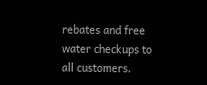rebates and free water checkups to all customers.